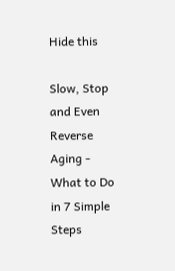Hide this

Slow, Stop and Even Reverse Aging - What to Do in 7 Simple Steps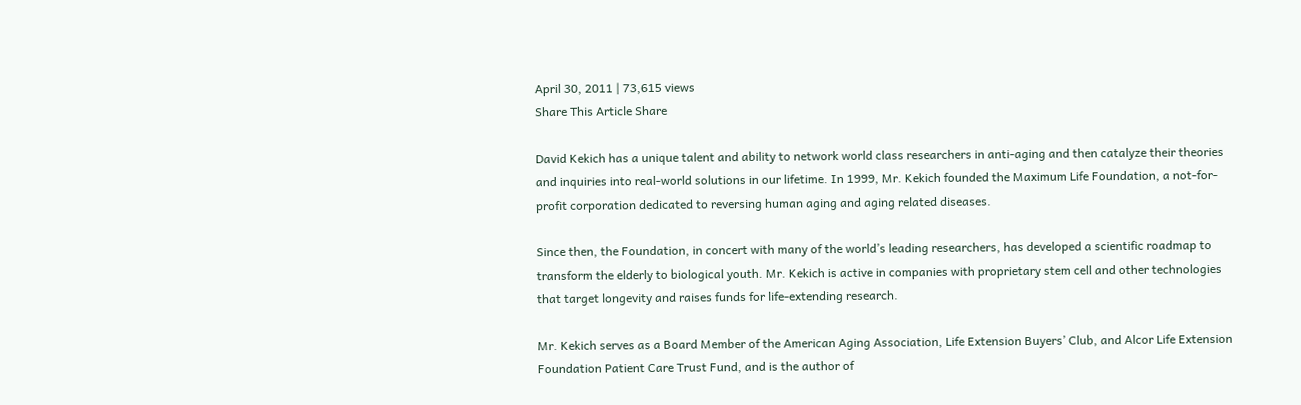April 30, 2011 | 73,615 views
Share This Article Share

David Kekich has a unique talent and ability to network world class researchers in anti-aging and then catalyze their theories and inquiries into real-world solutions in our lifetime. In 1999, Mr. Kekich founded the Maximum Life Foundation, a not-for-profit corporation dedicated to reversing human aging and aging related diseases.

Since then, the Foundation, in concert with many of the world’s leading researchers, has developed a scientific roadmap to transform the elderly to biological youth. Mr. Kekich is active in companies with proprietary stem cell and other technologies that target longevity and raises funds for life-extending research.

Mr. Kekich serves as a Board Member of the American Aging Association, Life Extension Buyers’ Club, and Alcor Life Extension Foundation Patient Care Trust Fund, and is the author of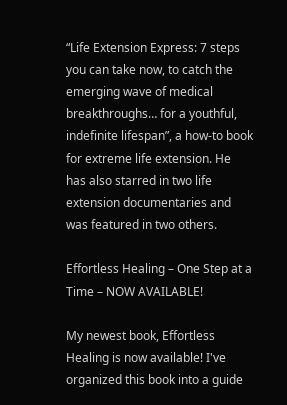“Life Extension Express: 7 steps you can take now, to catch the emerging wave of medical breakthroughs… for a youthful, indefinite lifespan”, a how-to book for extreme life extension. He has also starred in two life extension documentaries and was featured in two others.

Effortless Healing – One Step at a Time – NOW AVAILABLE!

My newest book, Effortless Healing is now available! I've organized this book into a guide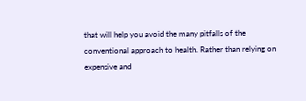that will help you avoid the many pitfalls of the conventional approach to health. Rather than relying on expensive and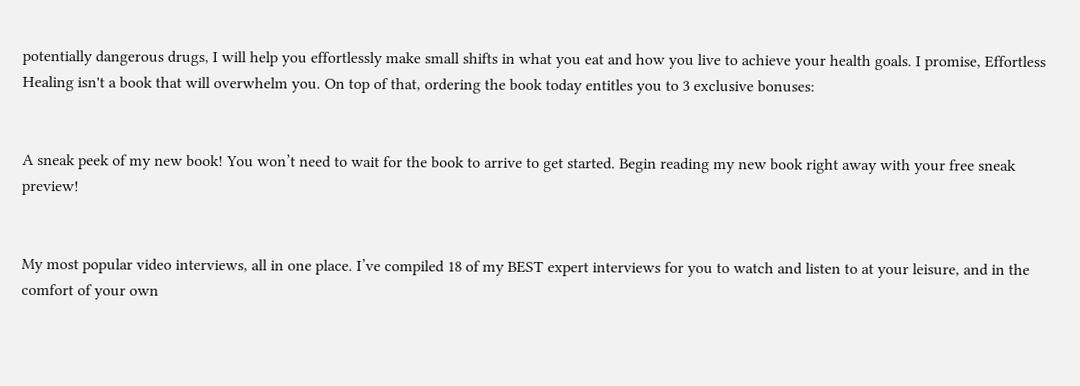potentially dangerous drugs, I will help you effortlessly make small shifts in what you eat and how you live to achieve your health goals. I promise, Effortless Healing isn't a book that will overwhelm you. On top of that, ordering the book today entitles you to 3 exclusive bonuses:


A sneak peek of my new book! You won’t need to wait for the book to arrive to get started. Begin reading my new book right away with your free sneak preview!


My most popular video interviews, all in one place. I’ve compiled 18 of my BEST expert interviews for you to watch and listen to at your leisure, and in the comfort of your own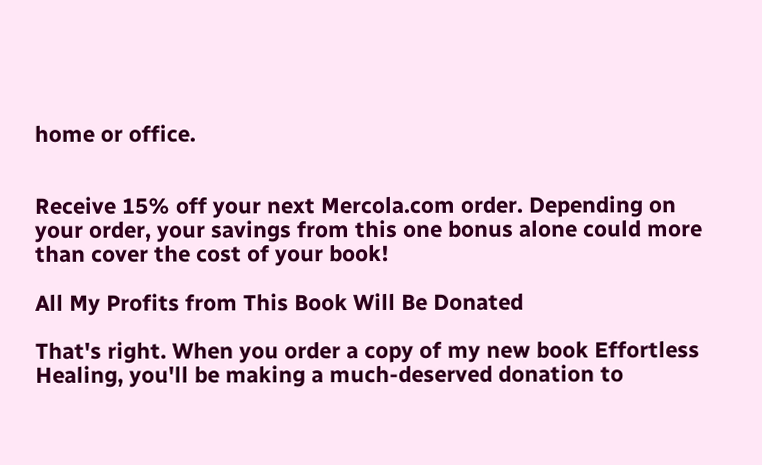home or office.


Receive 15% off your next Mercola.com order. Depending on your order, your savings from this one bonus alone could more than cover the cost of your book!

All My Profits from This Book Will Be Donated

That's right. When you order a copy of my new book Effortless Healing, you'll be making a much-deserved donation to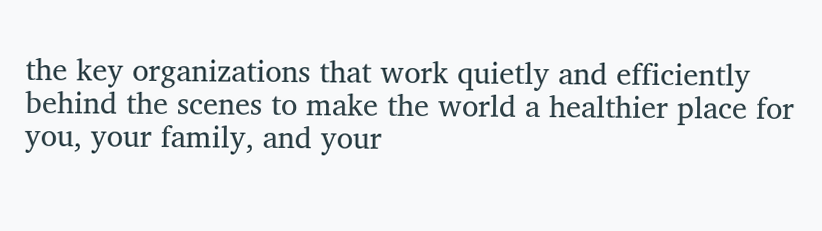the key organizations that work quietly and efficiently behind the scenes to make the world a healthier place for you, your family, and your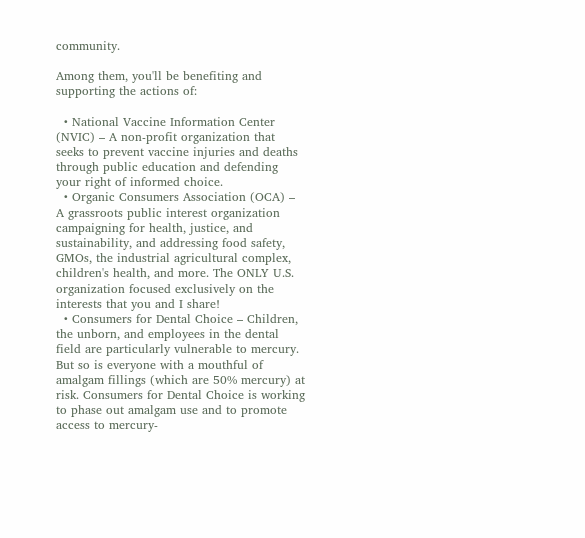community.

Among them, you'll be benefiting and supporting the actions of:

  • National Vaccine Information Center (NVIC) – A non-profit organization that seeks to prevent vaccine injuries and deaths through public education and defending your right of informed choice.
  • Organic Consumers Association (OCA) – A grassroots public interest organization campaigning for health, justice, and sustainability, and addressing food safety, GMOs, the industrial agricultural complex, children's health, and more. The ONLY U.S. organization focused exclusively on the interests that you and I share!
  • Consumers for Dental Choice – Children, the unborn, and employees in the dental field are particularly vulnerable to mercury. But so is everyone with a mouthful of amalgam fillings (which are 50% mercury) at risk. Consumers for Dental Choice is working to phase out amalgam use and to promote access to mercury-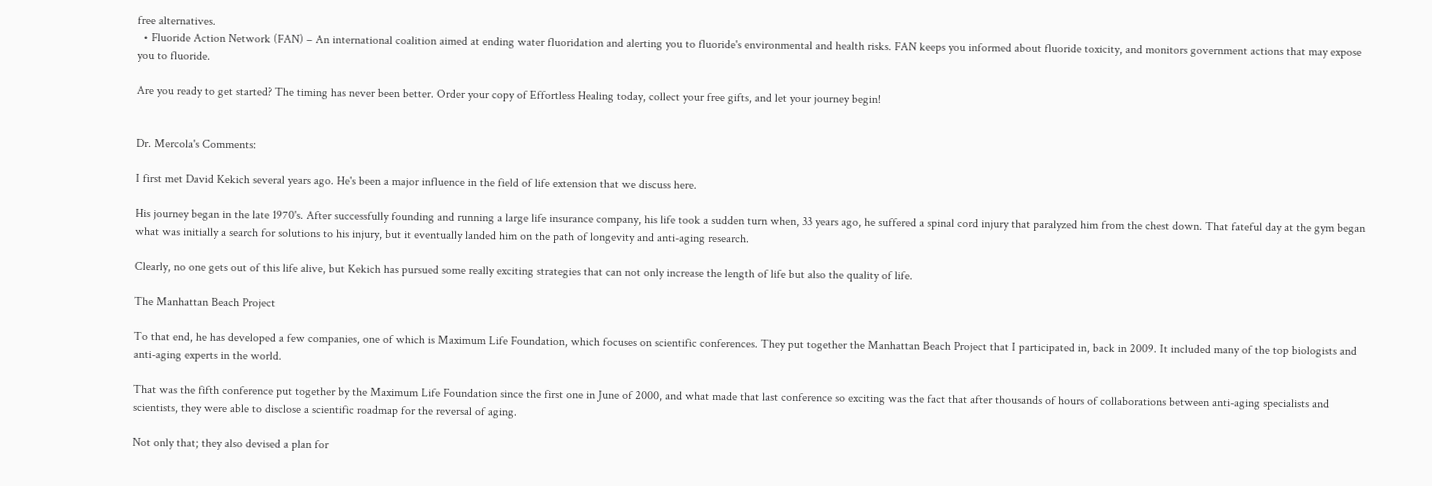free alternatives.
  • Fluoride Action Network (FAN) – An international coalition aimed at ending water fluoridation and alerting you to fluoride's environmental and health risks. FAN keeps you informed about fluoride toxicity, and monitors government actions that may expose you to fluoride.

Are you ready to get started? The timing has never been better. Order your copy of Effortless Healing today, collect your free gifts, and let your journey begin!


Dr. Mercola's Comments:

I first met David Kekich several years ago. He's been a major influence in the field of life extension that we discuss here.

His journey began in the late 1970's. After successfully founding and running a large life insurance company, his life took a sudden turn when, 33 years ago, he suffered a spinal cord injury that paralyzed him from the chest down. That fateful day at the gym began what was initially a search for solutions to his injury, but it eventually landed him on the path of longevity and anti-aging research.

Clearly, no one gets out of this life alive, but Kekich has pursued some really exciting strategies that can not only increase the length of life but also the quality of life.

The Manhattan Beach Project

To that end, he has developed a few companies, one of which is Maximum Life Foundation, which focuses on scientific conferences. They put together the Manhattan Beach Project that I participated in, back in 2009. It included many of the top biologists and anti-aging experts in the world.

That was the fifth conference put together by the Maximum Life Foundation since the first one in June of 2000, and what made that last conference so exciting was the fact that after thousands of hours of collaborations between anti-aging specialists and scientists, they were able to disclose a scientific roadmap for the reversal of aging.

Not only that; they also devised a plan for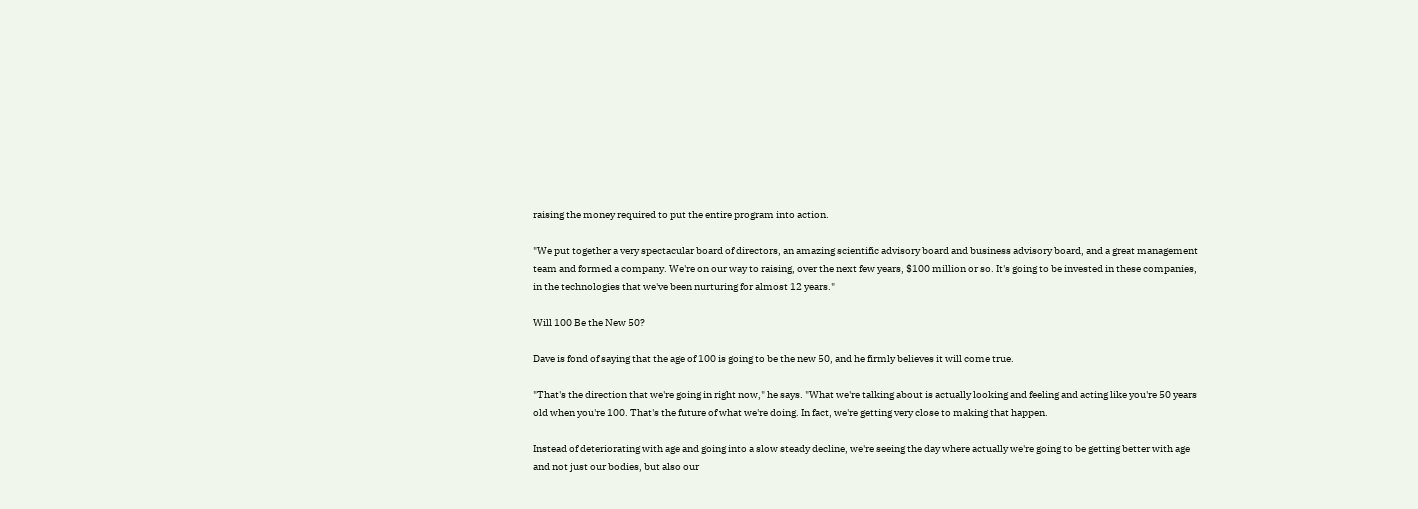raising the money required to put the entire program into action.

"We put together a very spectacular board of directors, an amazing scientific advisory board and business advisory board, and a great management team and formed a company. We're on our way to raising, over the next few years, $100 million or so. It's going to be invested in these companies, in the technologies that we've been nurturing for almost 12 years."

Will 100 Be the New 50?

Dave is fond of saying that the age of 100 is going to be the new 50, and he firmly believes it will come true.

"That's the direction that we're going in right now," he says. "What we're talking about is actually looking and feeling and acting like you're 50 years old when you're 100. That's the future of what we're doing. In fact, we're getting very close to making that happen.

Instead of deteriorating with age and going into a slow steady decline, we're seeing the day where actually we're going to be getting better with age and not just our bodies, but also our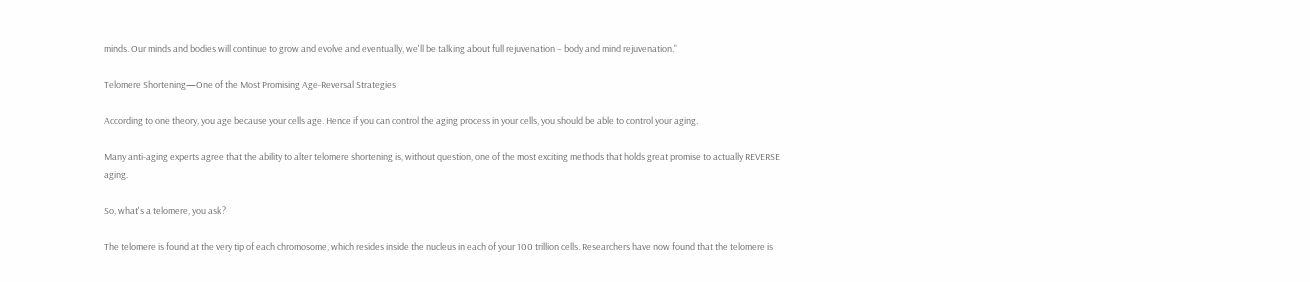minds. Our minds and bodies will continue to grow and evolve and eventually, we'll be talking about full rejuvenation – body and mind rejuvenation."

Telomere Shortening—One of the Most Promising Age-Reversal Strategies

According to one theory, you age because your cells age. Hence if you can control the aging process in your cells, you should be able to control your aging.

Many anti-aging experts agree that the ability to alter telomere shortening is, without question, one of the most exciting methods that holds great promise to actually REVERSE aging.

So, what's a telomere, you ask?

The telomere is found at the very tip of each chromosome, which resides inside the nucleus in each of your 100 trillion cells. Researchers have now found that the telomere is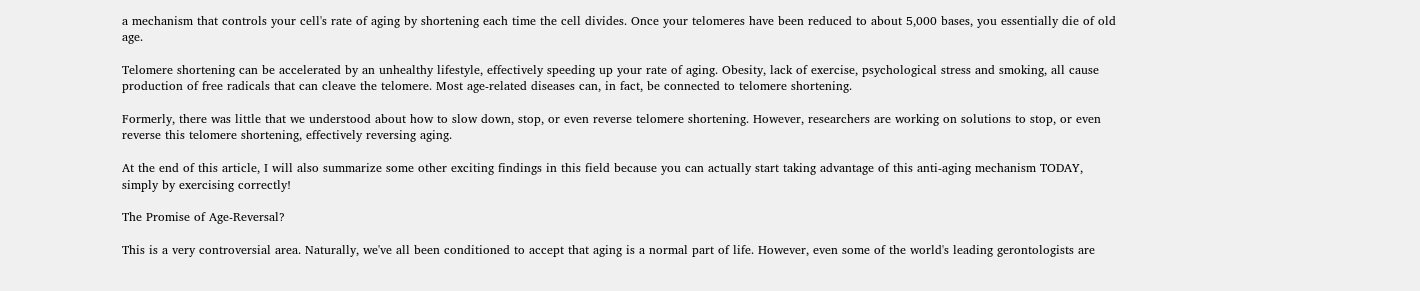a mechanism that controls your cell's rate of aging by shortening each time the cell divides. Once your telomeres have been reduced to about 5,000 bases, you essentially die of old age.

Telomere shortening can be accelerated by an unhealthy lifestyle, effectively speeding up your rate of aging. Obesity, lack of exercise, psychological stress and smoking, all cause production of free radicals that can cleave the telomere. Most age-related diseases can, in fact, be connected to telomere shortening.

Formerly, there was little that we understood about how to slow down, stop, or even reverse telomere shortening. However, researchers are working on solutions to stop, or even reverse this telomere shortening, effectively reversing aging.

At the end of this article, I will also summarize some other exciting findings in this field because you can actually start taking advantage of this anti-aging mechanism TODAY, simply by exercising correctly!

The Promise of Age-Reversal?

This is a very controversial area. Naturally, we've all been conditioned to accept that aging is a normal part of life. However, even some of the world's leading gerontologists are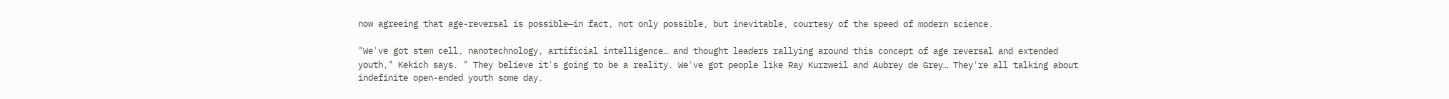now agreeing that age-reversal is possible—in fact, not only possible, but inevitable, courtesy of the speed of modern science.

"We've got stem cell, nanotechnology, artificial intelligence… and thought leaders rallying around this concept of age reversal and extended youth," Kekich says. " They believe it's going to be a reality. We've got people like Ray Kurzweil and Aubrey de Grey… They're all talking about indefinite open-ended youth some day.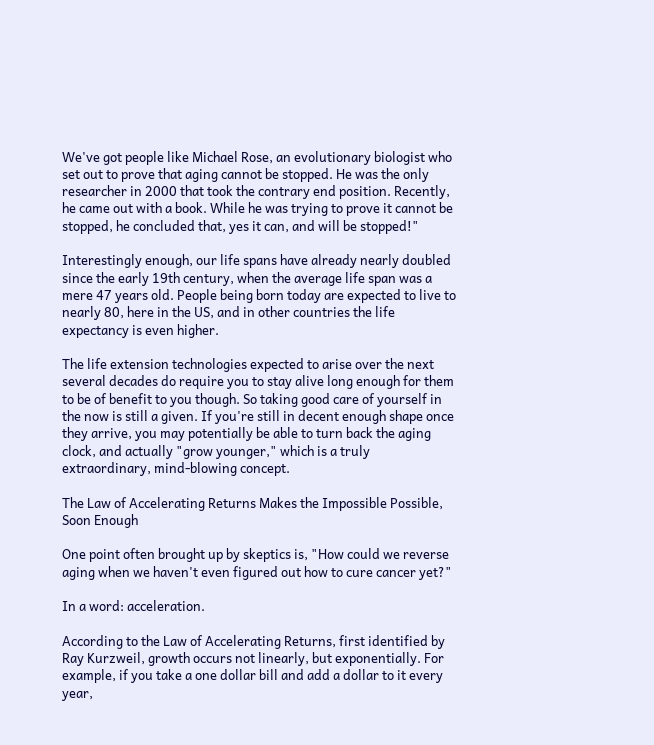We've got people like Michael Rose, an evolutionary biologist who set out to prove that aging cannot be stopped. He was the only researcher in 2000 that took the contrary end position. Recently, he came out with a book. While he was trying to prove it cannot be stopped, he concluded that, yes it can, and will be stopped!"

Interestingly enough, our life spans have already nearly doubled since the early 19th century, when the average life span was a mere 47 years old. People being born today are expected to live to nearly 80, here in the US, and in other countries the life expectancy is even higher.

The life extension technologies expected to arise over the next several decades do require you to stay alive long enough for them to be of benefit to you though. So taking good care of yourself in the now is still a given. If you're still in decent enough shape once they arrive, you may potentially be able to turn back the aging clock, and actually "grow younger," which is a truly extraordinary, mind-blowing concept.

The Law of Accelerating Returns Makes the Impossible Possible, Soon Enough

One point often brought up by skeptics is, "How could we reverse aging when we haven't even figured out how to cure cancer yet?"

In a word: acceleration.

According to the Law of Accelerating Returns, first identified by Ray Kurzweil, growth occurs not linearly, but exponentially. For example, if you take a one dollar bill and add a dollar to it every year,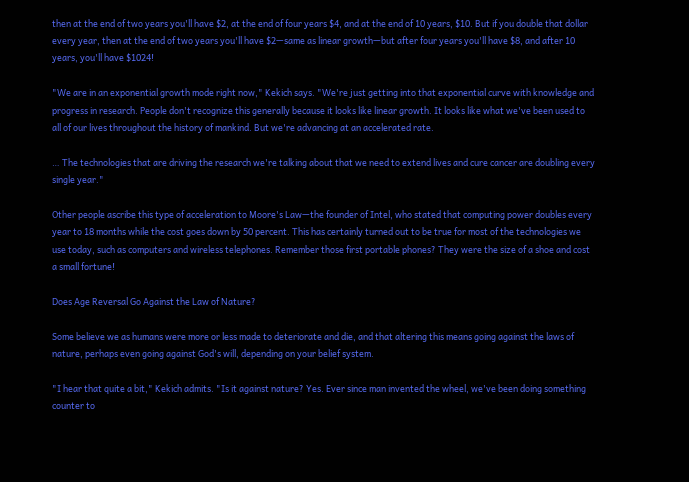then at the end of two years you'll have $2, at the end of four years $4, and at the end of 10 years, $10. But if you double that dollar every year, then at the end of two years you'll have $2—same as linear growth—but after four years you'll have $8, and after 10 years, you'll have $1024!

"We are in an exponential growth mode right now," Kekich says. "We're just getting into that exponential curve with knowledge and progress in research. People don't recognize this generally because it looks like linear growth. It looks like what we've been used to all of our lives throughout the history of mankind. But we're advancing at an accelerated rate.

… The technologies that are driving the research we're talking about that we need to extend lives and cure cancer are doubling every single year."

Other people ascribe this type of acceleration to Moore's Law—the founder of Intel, who stated that computing power doubles every year to 18 months while the cost goes down by 50 percent. This has certainly turned out to be true for most of the technologies we use today, such as computers and wireless telephones. Remember those first portable phones? They were the size of a shoe and cost a small fortune!

Does Age Reversal Go Against the Law of Nature?

Some believe we as humans were more or less made to deteriorate and die, and that altering this means going against the laws of nature, perhaps even going against God's will, depending on your belief system.

"I hear that quite a bit," Kekich admits. "Is it against nature? Yes. Ever since man invented the wheel, we've been doing something counter to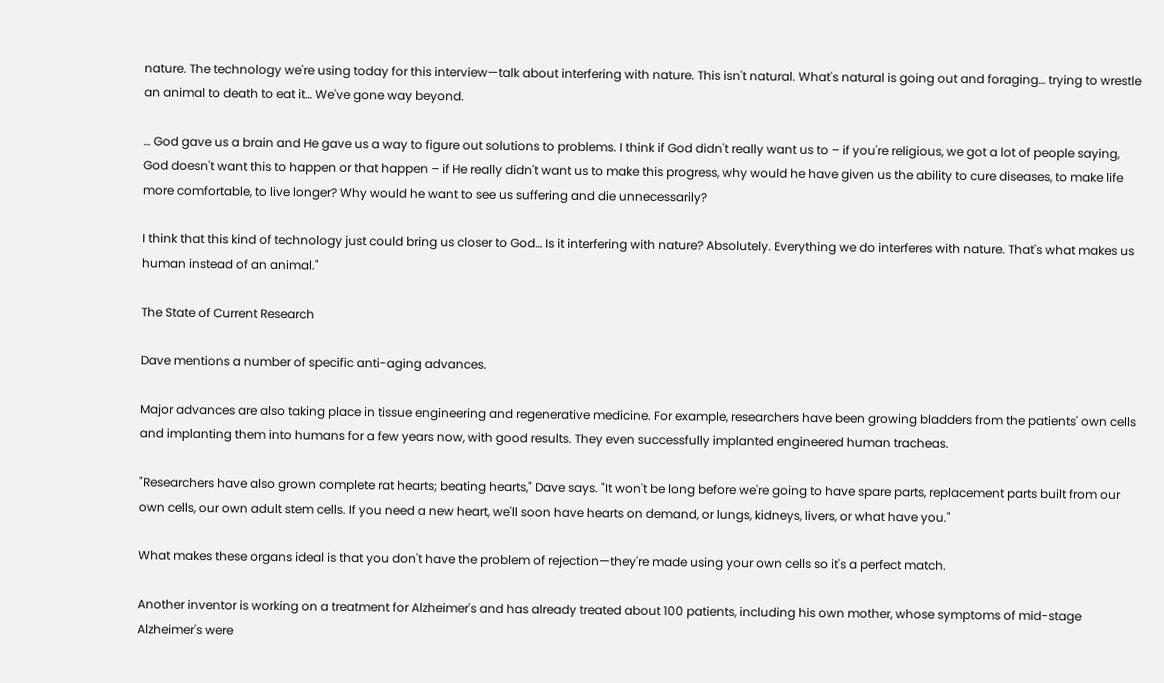nature. The technology we're using today for this interview—talk about interfering with nature. This isn't natural. What's natural is going out and foraging… trying to wrestle an animal to death to eat it… We've gone way beyond.

… God gave us a brain and He gave us a way to figure out solutions to problems. I think if God didn't really want us to – if you're religious, we got a lot of people saying, God doesn't want this to happen or that happen – if He really didn't want us to make this progress, why would he have given us the ability to cure diseases, to make life more comfortable, to live longer? Why would he want to see us suffering and die unnecessarily?

I think that this kind of technology just could bring us closer to God… Is it interfering with nature? Absolutely. Everything we do interferes with nature. That's what makes us human instead of an animal."

The State of Current Research

Dave mentions a number of specific anti-aging advances.

Major advances are also taking place in tissue engineering and regenerative medicine. For example, researchers have been growing bladders from the patients' own cells and implanting them into humans for a few years now, with good results. They even successfully implanted engineered human tracheas.

"Researchers have also grown complete rat hearts; beating hearts," Dave says. "It won't be long before we're going to have spare parts, replacement parts built from our own cells, our own adult stem cells. If you need a new heart, we'll soon have hearts on demand, or lungs, kidneys, livers, or what have you."

What makes these organs ideal is that you don't have the problem of rejection—they're made using your own cells so it's a perfect match.

Another inventor is working on a treatment for Alzheimer's and has already treated about 100 patients, including his own mother, whose symptoms of mid-stage Alzheimer's were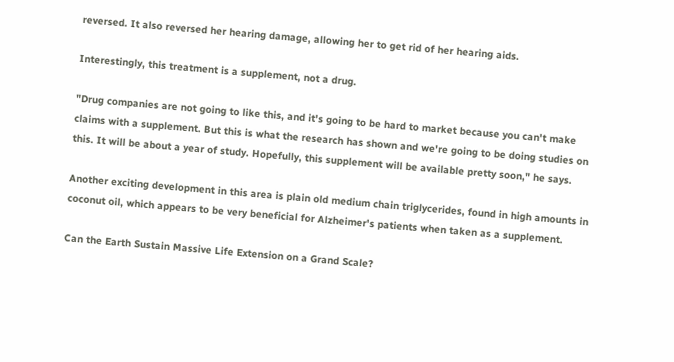reversed. It also reversed her hearing damage, allowing her to get rid of her hearing aids.

Interestingly, this treatment is a supplement, not a drug.

"Drug companies are not going to like this, and it's going to be hard to market because you can't make claims with a supplement. But this is what the research has shown and we're going to be doing studies on this. It will be about a year of study. Hopefully, this supplement will be available pretty soon," he says.

Another exciting development in this area is plain old medium chain triglycerides, found in high amounts in coconut oil, which appears to be very beneficial for Alzheimer's patients when taken as a supplement.

Can the Earth Sustain Massive Life Extension on a Grand Scale?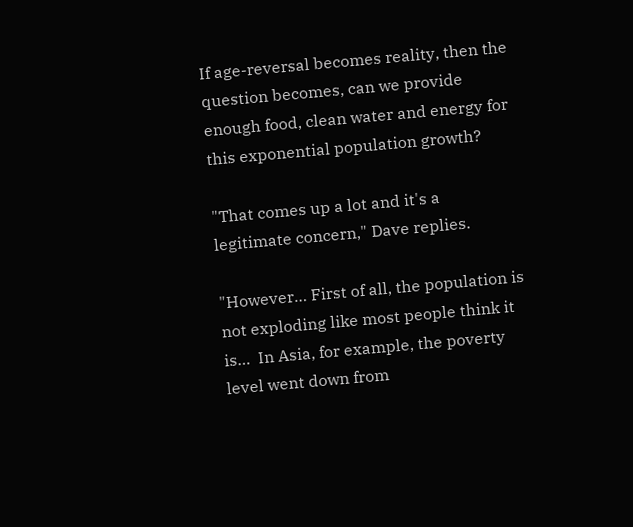If age-reversal becomes reality, then the question becomes, can we provide enough food, clean water and energy for this exponential population growth?

"That comes up a lot and it's a legitimate concern," Dave replies.

"However… First of all, the population is not exploding like most people think it is…  In Asia, for example, the poverty level went down from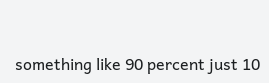something like 90 percent just 10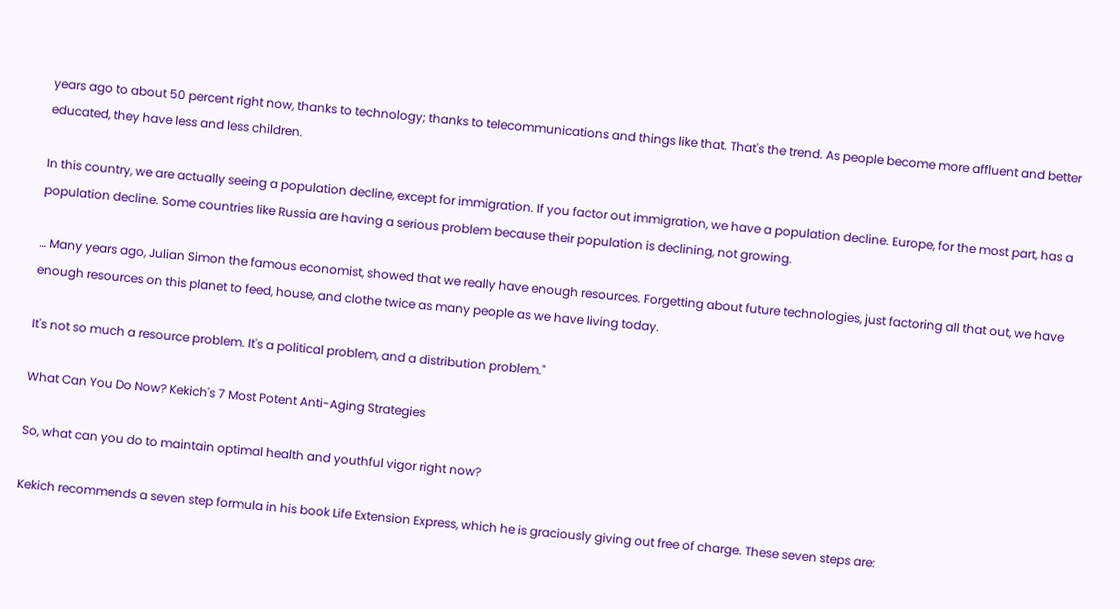years ago to about 50 percent right now, thanks to technology; thanks to telecommunications and things like that. That's the trend. As people become more affluent and better educated, they have less and less children.

In this country, we are actually seeing a population decline, except for immigration. If you factor out immigration, we have a population decline. Europe, for the most part, has a population decline. Some countries like Russia are having a serious problem because their population is declining, not growing.

… Many years ago, Julian Simon the famous economist, showed that we really have enough resources. Forgetting about future technologies, just factoring all that out, we have enough resources on this planet to feed, house, and clothe twice as many people as we have living today.

It's not so much a resource problem. It's a political problem, and a distribution problem."

What Can You Do Now? Kekich's 7 Most Potent Anti-Aging Strategies

So, what can you do to maintain optimal health and youthful vigor right now?

Kekich recommends a seven step formula in his book Life Extension Express, which he is graciously giving out free of charge. These seven steps are: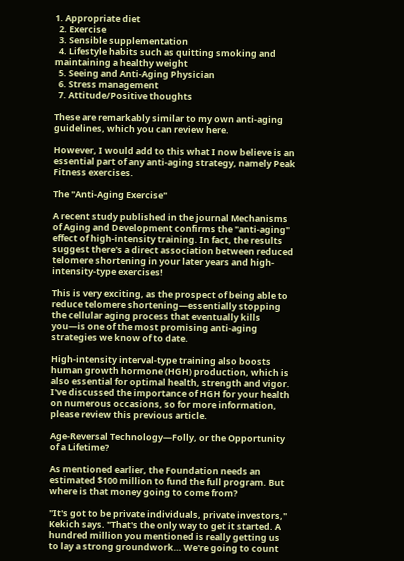1. Appropriate diet
  2. Exercise
  3. Sensible supplementation
  4. Lifestyle habits such as quitting smoking and maintaining a healthy weight
  5. Seeing and Anti-Aging Physician
  6. Stress management
  7. Attitude/Positive thoughts

These are remarkably similar to my own anti-aging guidelines, which you can review here.

However, I would add to this what I now believe is an essential part of any anti-aging strategy, namely Peak Fitness exercises.

The "Anti-Aging Exercise"

A recent study published in the journal Mechanisms of Aging and Development confirms the "anti-aging" effect of high-intensity training. In fact, the results suggest there's a direct association between reduced telomere shortening in your later years and high-intensity-type exercises!

This is very exciting, as the prospect of being able to reduce telomere shortening—essentially stopping the cellular aging process that eventually kills you—is one of the most promising anti-aging strategies we know of to date.

High-intensity interval-type training also boosts human growth hormone (HGH) production, which is also essential for optimal health, strength and vigor. I've discussed the importance of HGH for your health on numerous occasions, so for more information, please review this previous article.

Age-Reversal Technology—Folly, or the Opportunity of a Lifetime?

As mentioned earlier, the Foundation needs an estimated $100 million to fund the full program. But where is that money going to come from?

"It's got to be private individuals, private investors," Kekich says. "That's the only way to get it started. A hundred million you mentioned is really getting us to lay a strong groundwork… We're going to count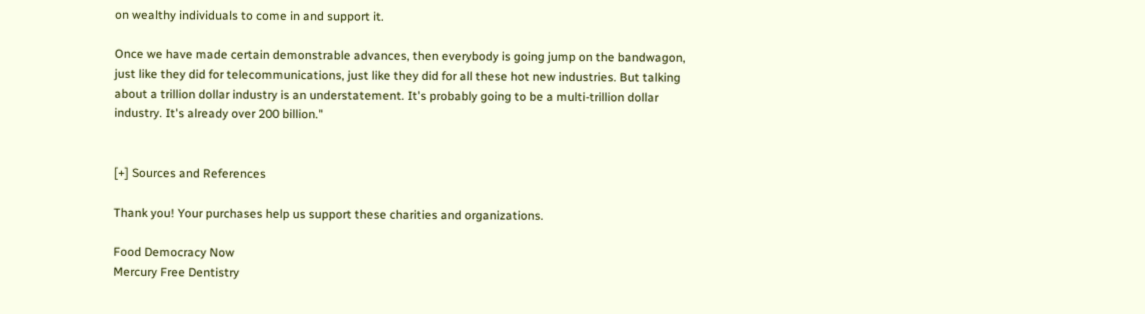on wealthy individuals to come in and support it.

Once we have made certain demonstrable advances, then everybody is going jump on the bandwagon, just like they did for telecommunications, just like they did for all these hot new industries. But talking about a trillion dollar industry is an understatement. It's probably going to be a multi-trillion dollar industry. It's already over 200 billion."


[+] Sources and References

Thank you! Your purchases help us support these charities and organizations.

Food Democracy Now
Mercury Free Dentistry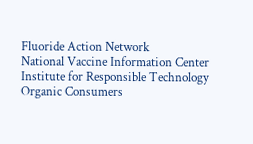Fluoride Action Network
National Vaccine Information Center
Institute for Responsible Technology
Organic Consumers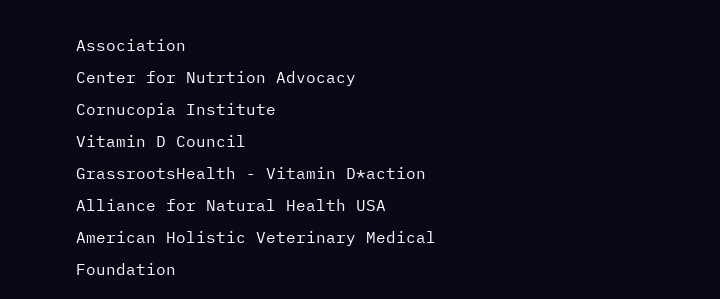Association
Center for Nutrtion Advocacy
Cornucopia Institute
Vitamin D Council
GrassrootsHealth - Vitamin D*action
Alliance for Natural Health USA
American Holistic Veterinary Medical Foundation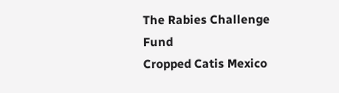The Rabies Challenge Fund
Cropped Catis Mexico